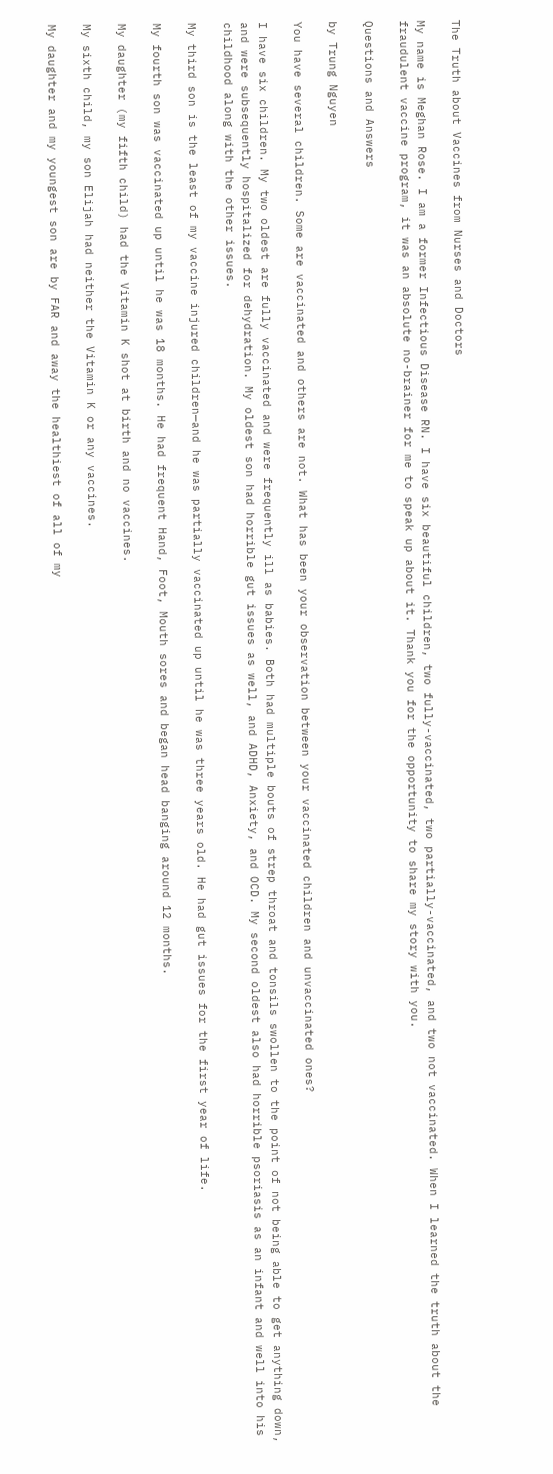The Truth about Vaccines from Nurses and Doctors

My name is Meghan Rose. I am a former Infectious Disease RN. I have six beautiful children, two fully-vaccinated, two partially-vaccinated, and two not vaccinated. When I learned the truth about the fraudulent vaccine program, it was an absolute no-brainer for me to speak up about it. Thank you for the opportunity to share my story with you.

Questions and Answers

by Trung Nguyen

You have several children. Some are vaccinated and others are not. What has been your observation between your vaccinated children and unvaccinated ones?

I have six children. My two oldest are fully vaccinated and were frequently ill as babies. Both had multiple bouts of strep throat and tonsils swollen to the point of not being able to get anything down, and were subsequently hospitalized for dehydration. My oldest son had horrible gut issues as well, and ADHD, Anxiety, and OCD. My second oldest also had horrible psoriasis as an infant and well into his childhood along with the other issues.

My third son is the least of my vaccine injured children—and he was partially vaccinated up until he was three years old. He had gut issues for the first year of life.

My fourth son was vaccinated up until he was 18 months. He had frequent Hand, Foot, Mouth sores and began head banging around 12 months.

My daughter (my fifth child) had the Vitamin K shot at birth and no vaccines.

My sixth child, my son Elijah had neither the Vitamin K or any vaccines.

My daughter and my youngest son are by FAR and away the healthiest of all of my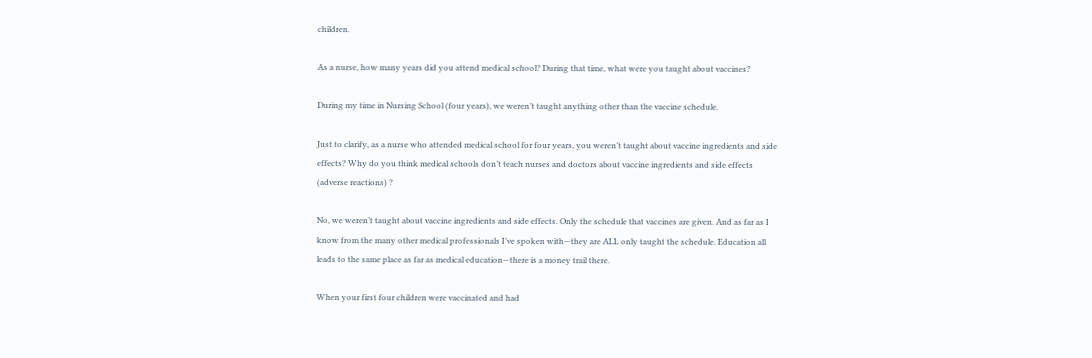children.

As a nurse, how many years did you attend medical school? During that time, what were you taught about vaccines?

During my time in Nursing School (four years), we weren’t taught anything other than the vaccine schedule.

Just to clarify, as a nurse who attended medical school for four years, you weren’t taught about vaccine ingredients and side effects? Why do you think medical schools don’t teach nurses and doctors about vaccine ingredients and side effects (adverse reactions) ?

No, we weren’t taught about vaccine ingredients and side effects. Only the schedule that vaccines are given. And as far as I know from the many other medical professionals I’ve spoken with—they are ALL only taught the schedule. Education all leads to the same place as far as medical education—there is a money trail there.

When your first four children were vaccinated and had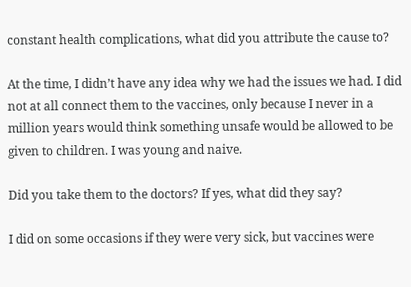constant health complications, what did you attribute the cause to?

At the time, I didn’t have any idea why we had the issues we had. I did not at all connect them to the vaccines, only because I never in a million years would think something unsafe would be allowed to be given to children. I was young and naive.

Did you take them to the doctors? If yes, what did they say?

I did on some occasions if they were very sick, but vaccines were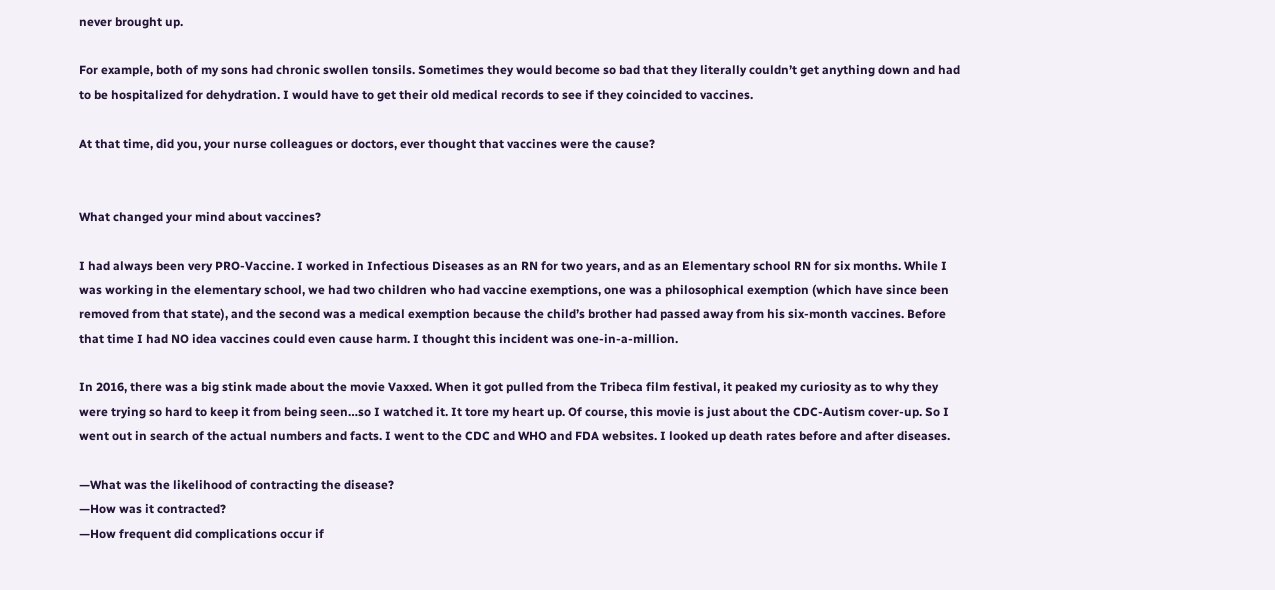never brought up.

For example, both of my sons had chronic swollen tonsils. Sometimes they would become so bad that they literally couldn’t get anything down and had to be hospitalized for dehydration. I would have to get their old medical records to see if they coincided to vaccines.

At that time, did you, your nurse colleagues or doctors, ever thought that vaccines were the cause?


What changed your mind about vaccines?

I had always been very PRO-Vaccine. I worked in Infectious Diseases as an RN for two years, and as an Elementary school RN for six months. While I was working in the elementary school, we had two children who had vaccine exemptions, one was a philosophical exemption (which have since been removed from that state), and the second was a medical exemption because the child’s brother had passed away from his six-month vaccines. Before that time I had NO idea vaccines could even cause harm. I thought this incident was one-in-a-million.

In 2016, there was a big stink made about the movie Vaxxed. When it got pulled from the Tribeca film festival, it peaked my curiosity as to why they were trying so hard to keep it from being seen…so I watched it. It tore my heart up. Of course, this movie is just about the CDC-Autism cover-up. So I went out in search of the actual numbers and facts. I went to the CDC and WHO and FDA websites. I looked up death rates before and after diseases.

—What was the likelihood of contracting the disease?
—How was it contracted?
—How frequent did complications occur if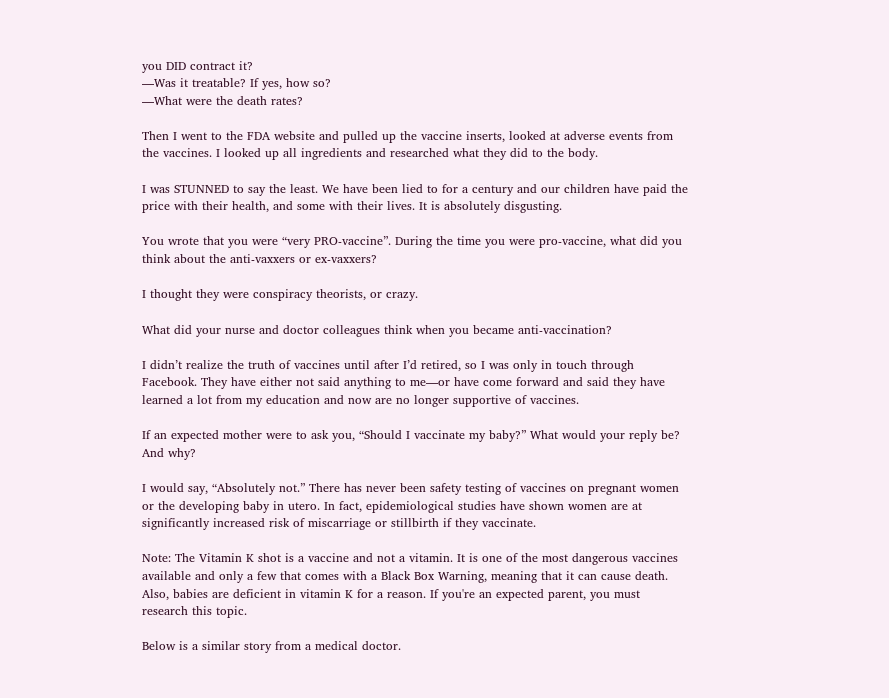you DID contract it?
—Was it treatable? If yes, how so?
—What were the death rates?

Then I went to the FDA website and pulled up the vaccine inserts, looked at adverse events from the vaccines. I looked up all ingredients and researched what they did to the body.

I was STUNNED to say the least. We have been lied to for a century and our children have paid the price with their health, and some with their lives. It is absolutely disgusting.

You wrote that you were “very PRO-vaccine”. During the time you were pro-vaccine, what did you think about the anti-vaxxers or ex-vaxxers?

I thought they were conspiracy theorists, or crazy.

What did your nurse and doctor colleagues think when you became anti-vaccination?

I didn’t realize the truth of vaccines until after I’d retired, so I was only in touch through Facebook. They have either not said anything to me—or have come forward and said they have learned a lot from my education and now are no longer supportive of vaccines.

If an expected mother were to ask you, “Should I vaccinate my baby?” What would your reply be? And why?

I would say, “Absolutely not.” There has never been safety testing of vaccines on pregnant women or the developing baby in utero. In fact, epidemiological studies have shown women are at significantly increased risk of miscarriage or stillbirth if they vaccinate.

Note: The Vitamin K shot is a vaccine and not a vitamin. It is one of the most dangerous vaccines available and only a few that comes with a Black Box Warning, meaning that it can cause death. Also, babies are deficient in vitamin K for a reason. If you're an expected parent, you must research this topic.

Below is a similar story from a medical doctor.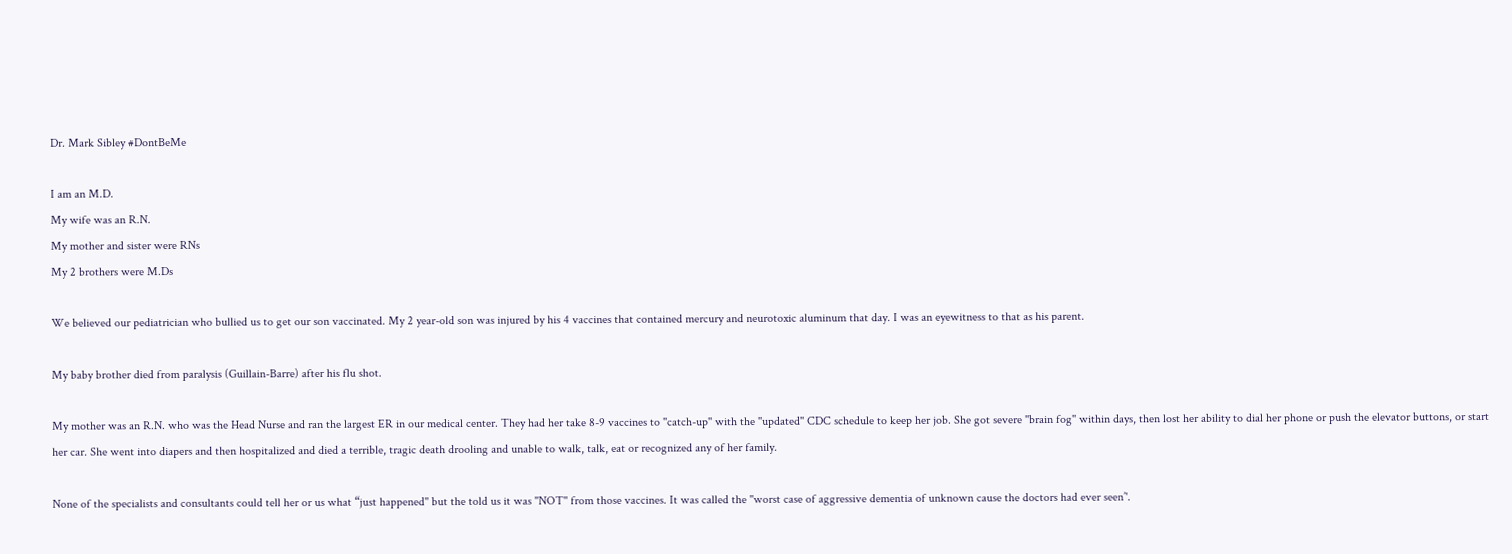Dr. Mark Sibley #DontBeMe

I am an M.D.
My wife was an R.N.
My mother and sister were RNs
My 2 brothers were M.Ds

We believed our pediatrician who bullied us to get our son vaccinated. My 2 year-old son was injured by his 4 vaccines that contained mercury and neurotoxic aluminum that day. I was an eyewitness to that as his parent.

My baby brother died from paralysis (Guillain-Barre) after his flu shot.

My mother was an R.N. who was the Head Nurse and ran the largest ER in our medical center. They had her take 8-9 vaccines to ''catch-up'' with the ''updated'' CDC schedule to keep her job. She got severe ''brain fog'' within days, then lost her ability to dial her phone or push the elevator buttons, or start her car. She went into diapers and then hospitalized and died a terrible, tragic death drooling and unable to walk, talk, eat or recognized any of her family.

None of the specialists and consultants could tell her or us what “just happened'' but the told us it was ''NOT'' from those vaccines. It was called the ''worst case of aggressive dementia of unknown cause the doctors had ever seen’'.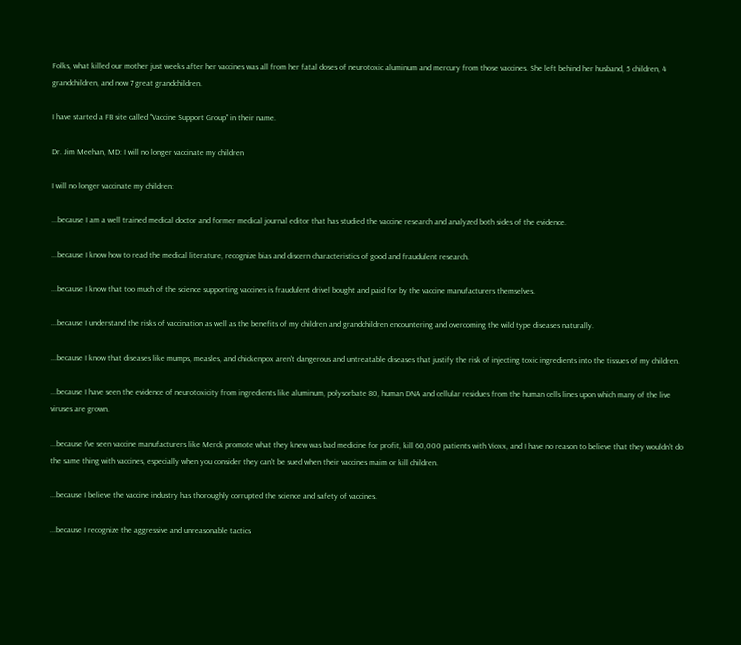Folks, what killed our mother just weeks after her vaccines was all from her fatal doses of neurotoxic aluminum and mercury from those vaccines. She left behind her husband, 5 children, 4 grandchildren, and now 7 great grandchildren.

I have started a FB site called ''Vaccine Support Group'' in their name.

Dr. Jim Meehan, MD: I will no longer vaccinate my children

I will no longer vaccinate my children:

...because I am a well trained medical doctor and former medical journal editor that has studied the vaccine research and analyzed both sides of the evidence.

...because I know how to read the medical literature, recognize bias and discern characteristics of good and fraudulent research.

...because I know that too much of the science supporting vaccines is fraudulent drivel bought and paid for by the vaccine manufacturers themselves.

...because I understand the risks of vaccination as well as the benefits of my children and grandchildren encountering and overcoming the wild type diseases naturally.

...because I know that diseases like mumps, measles, and chickenpox aren't dangerous and untreatable diseases that justify the risk of injecting toxic ingredients into the tissues of my children.

...because I have seen the evidence of neurotoxicity from ingredients like aluminum, polysorbate 80, human DNA and cellular residues from the human cells lines upon which many of the live viruses are grown.

...because I've seen vaccine manufacturers like Merck promote what they knew was bad medicine for profit, kill 60,000 patients with Vioxx, and I have no reason to believe that they wouldn't do the same thing with vaccines, especially when you consider they can't be sued when their vaccines maim or kill children.

...because I believe the vaccine industry has thoroughly corrupted the science and safety of vaccines.

...because I recognize the aggressive and unreasonable tactics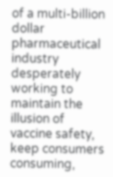of a multi-billion dollar pharmaceutical industry desperately working to maintain the illusion of vaccine safety, keep consumers consuming,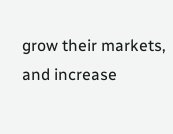grow their markets, and increase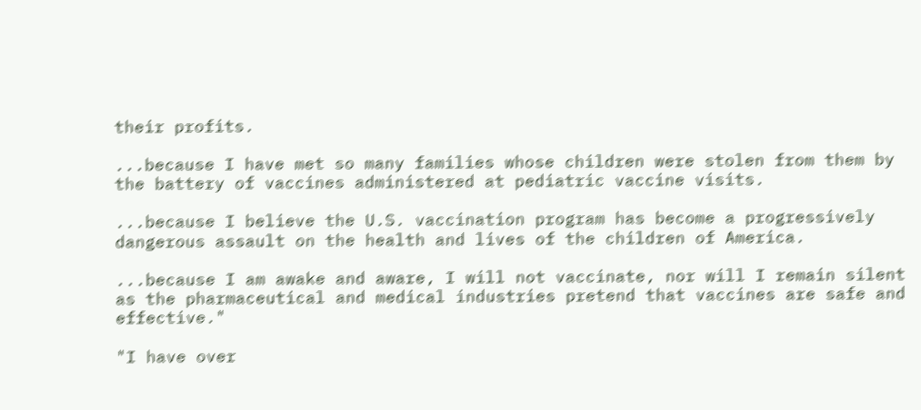their profits.

...because I have met so many families whose children were stolen from them by the battery of vaccines administered at pediatric vaccine visits.

...because I believe the U.S. vaccination program has become a progressively dangerous assault on the health and lives of the children of America.

...because I am awake and aware, I will not vaccinate, nor will I remain silent as the pharmaceutical and medical industries pretend that vaccines are safe and effective."

"I have over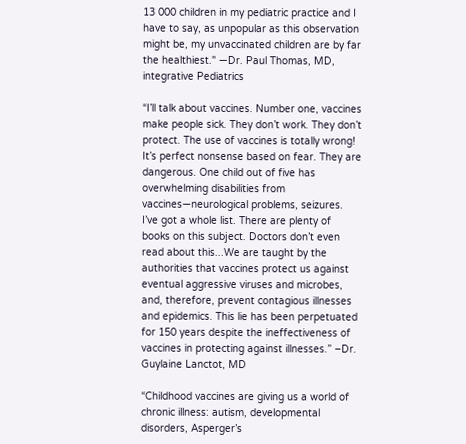13 000 children in my pediatric practice and I have to say, as unpopular as this observation might be, my unvaccinated children are by far the healthiest." —Dr. Paul Thomas, MD, integrative Pediatrics

“I’ll talk about vaccines. Number one, vaccines make people sick. They don’t work. They don’t protect. The use of vaccines is totally wrong! It’s perfect nonsense based on fear. They are dangerous. One child out of five has overwhelming disabilities from vaccines—neurological problems, seizures. I’ve got a whole list. There are plenty of books on this subject. Doctors don’t even read about this...We are taught by the authorities that vaccines protect us against eventual aggressive viruses and microbes, and, therefore, prevent contagious illnesses and epidemics. This lie has been perpetuated for 150 years despite the ineffectiveness of vaccines in protecting against illnesses.” –Dr. Guylaine Lanctot, MD

“Childhood vaccines are giving us a world of chronic illness: autism, developmental disorders, Asperger’s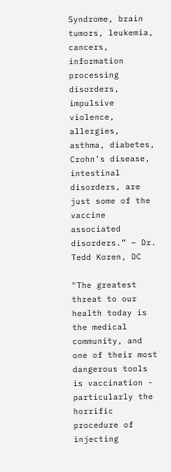Syndrome, brain tumors, leukemia, cancers, information processing disorders, impulsive violence, allergies, asthma, diabetes, Crohn’s disease, intestinal disorders, are just some of the vaccine associated disorders.” – Dr. Tedd Koren, DC

"The greatest threat to our health today is the medical community, and one of their most dangerous tools is vaccination - particularly the horrific procedure of injecting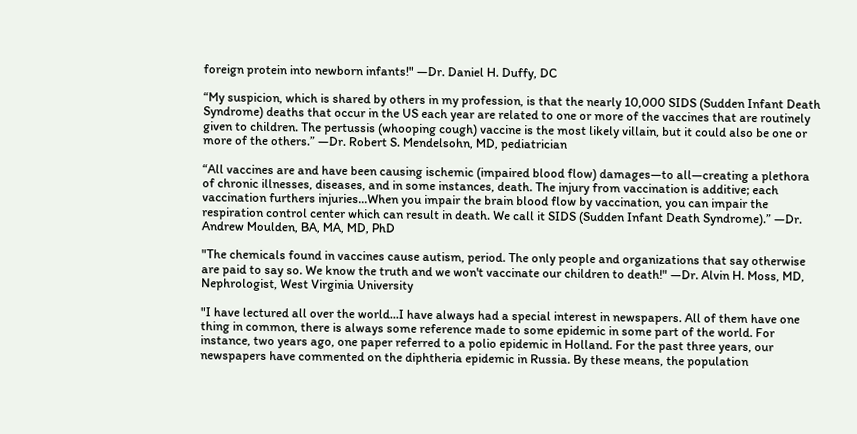foreign protein into newborn infants!" —Dr. Daniel H. Duffy, DC

“My suspicion, which is shared by others in my profession, is that the nearly 10,000 SIDS (Sudden Infant Death Syndrome) deaths that occur in the US each year are related to one or more of the vaccines that are routinely given to children. The pertussis (whooping cough) vaccine is the most likely villain, but it could also be one or more of the others.” —Dr. Robert S. Mendelsohn, MD, pediatrician

“All vaccines are and have been causing ischemic (impaired blood flow) damages—to all—creating a plethora of chronic illnesses, diseases, and in some instances, death. The injury from vaccination is additive; each vaccination furthers injuries...When you impair the brain blood flow by vaccination, you can impair the respiration control center which can result in death. We call it SIDS (Sudden Infant Death Syndrome).” —Dr. Andrew Moulden, BA, MA, MD, PhD

"The chemicals found in vaccines cause autism, period. The only people and organizations that say otherwise are paid to say so. We know the truth and we won't vaccinate our children to death!" —Dr. Alvin H. Moss, MD, Nephrologist, West Virginia University

"I have lectured all over the world...I have always had a special interest in newspapers. All of them have one thing in common, there is always some reference made to some epidemic in some part of the world. For instance, two years ago, one paper referred to a polio epidemic in Holland. For the past three years, our newspapers have commented on the diphtheria epidemic in Russia. By these means, the population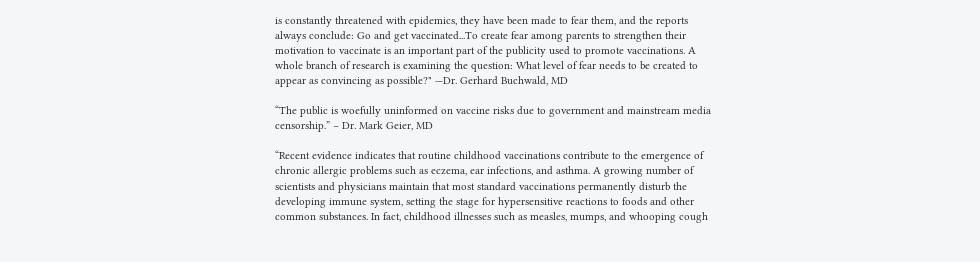is constantly threatened with epidemics, they have been made to fear them, and the reports always conclude: Go and get vaccinated...To create fear among parents to strengthen their motivation to vaccinate is an important part of the publicity used to promote vaccinations. A whole branch of research is examining the question: What level of fear needs to be created to appear as convincing as possible?" —Dr. Gerhard Buchwald, MD

“The public is woefully uninformed on vaccine risks due to government and mainstream media censorship.” – Dr. Mark Geier, MD

“Recent evidence indicates that routine childhood vaccinations contribute to the emergence of chronic allergic problems such as eczema, ear infections, and asthma. A growing number of scientists and physicians maintain that most standard vaccinations permanently disturb the developing immune system, setting the stage for hypersensitive reactions to foods and other common substances. In fact, childhood illnesses such as measles, mumps, and whooping cough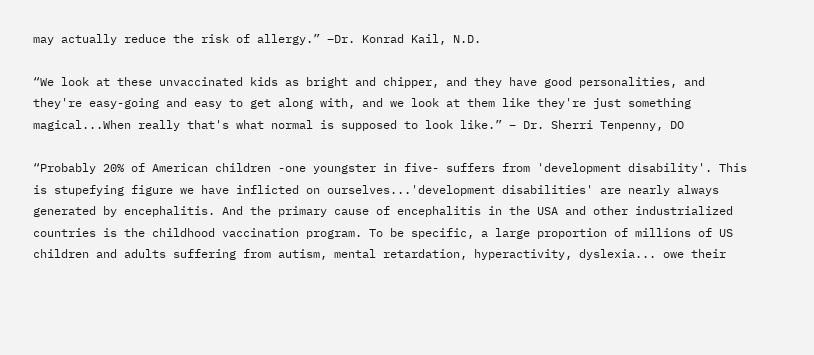may actually reduce the risk of allergy.” –Dr. Konrad Kail, N.D.

“We look at these unvaccinated kids as bright and chipper, and they have good personalities, and they're easy-going and easy to get along with, and we look at them like they're just something magical...When really that's what normal is supposed to look like.” – Dr. Sherri Tenpenny, DO

“Probably 20% of American children -one youngster in five- suffers from 'development disability'. This is stupefying figure we have inflicted on ourselves...'development disabilities' are nearly always generated by encephalitis. And the primary cause of encephalitis in the USA and other industrialized countries is the childhood vaccination program. To be specific, a large proportion of millions of US children and adults suffering from autism, mental retardation, hyperactivity, dyslexia... owe their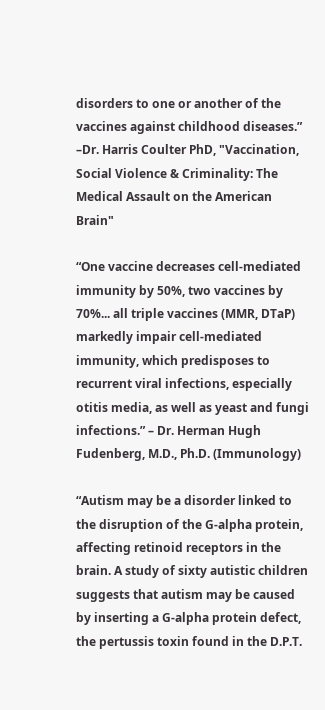disorders to one or another of the vaccines against childhood diseases.” –Dr. Harris Coulter PhD, "Vaccination, Social Violence & Criminality: The Medical Assault on the American Brain"

“One vaccine decreases cell-mediated immunity by 50%, two vaccines by 70%... all triple vaccines (MMR, DTaP) markedly impair cell-mediated immunity, which predisposes to recurrent viral infections, especially otitis media, as well as yeast and fungi infections.” – Dr. Herman Hugh Fudenberg, M.D., Ph.D. (Immunology)

“Autism may be a disorder linked to the disruption of the G-alpha protein, affecting retinoid receptors in the brain. A study of sixty autistic children suggests that autism may be caused by inserting a G-alpha protein defect, the pertussis toxin found in the D.P.T.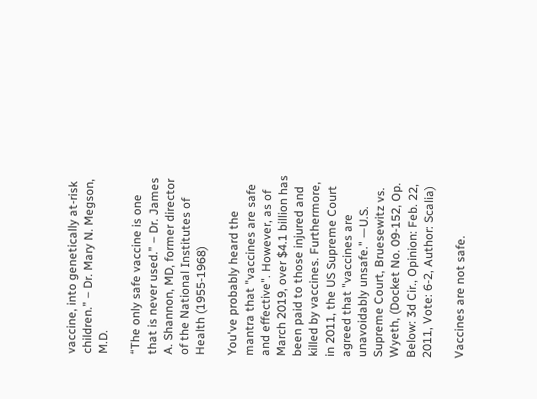vaccine, into genetically at-risk children.” – Dr. Mary N. Megson, M.D.

“The only safe vaccine is one that is never used.” – Dr. James A. Shannon, MD, former director of the National Institutes of Health (1955-1968)

You've probably heard the mantra that "vaccines are safe and effective". However, as of March 2019, over $4.1 billion has been paid to those injured and killed by vaccines. Furthermore, in 2011, the US Supreme Court agreed that "vaccines are unavoidably unsafe." —U.S. Supreme Court, Bruesewitz vs. Wyeth, (Docket No. 09-152, Op. Below: 3d Cir., Opinion: Feb. 22, 2011, Vote: 6-2, Author: Scalia)

Vaccines are not safe.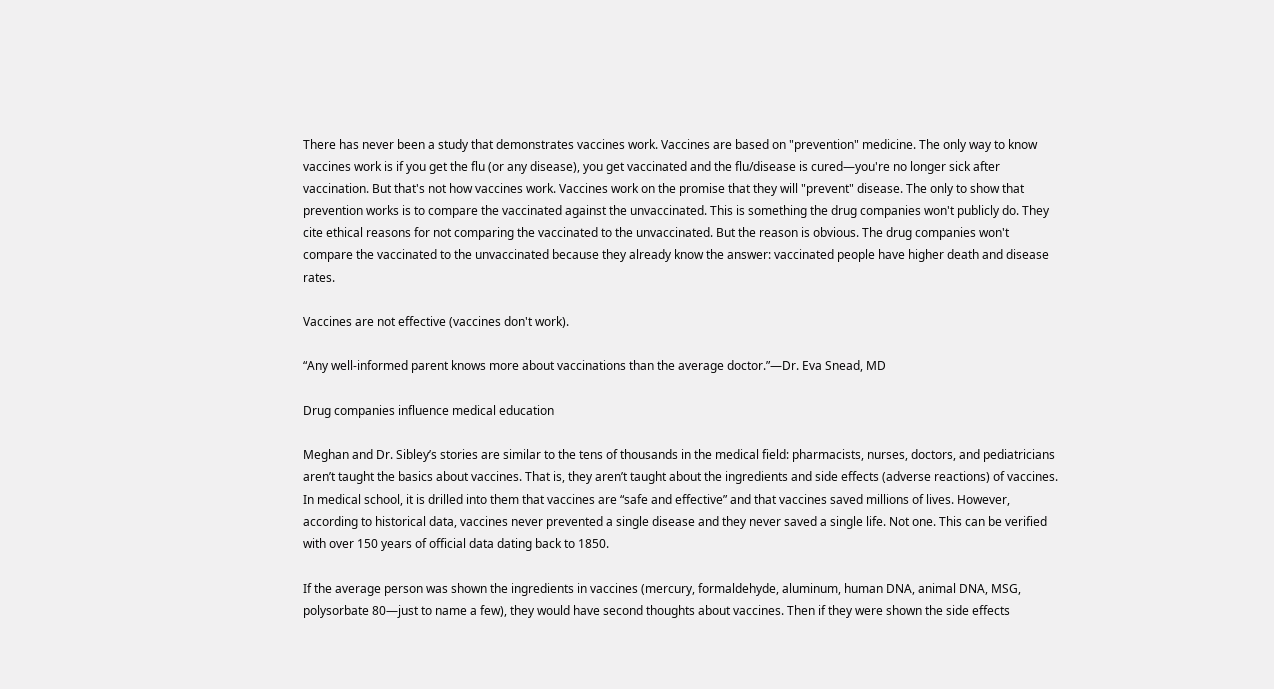There has never been a study that demonstrates vaccines work. Vaccines are based on "prevention" medicine. The only way to know vaccines work is if you get the flu (or any disease), you get vaccinated and the flu/disease is cured—you're no longer sick after vaccination. But that's not how vaccines work. Vaccines work on the promise that they will "prevent" disease. The only to show that prevention works is to compare the vaccinated against the unvaccinated. This is something the drug companies won't publicly do. They cite ethical reasons for not comparing the vaccinated to the unvaccinated. But the reason is obvious. The drug companies won't compare the vaccinated to the unvaccinated because they already know the answer: vaccinated people have higher death and disease rates.

Vaccines are not effective (vaccines don't work).

“Any well-informed parent knows more about vaccinations than the average doctor.”—Dr. Eva Snead, MD

Drug companies influence medical education

Meghan and Dr. Sibley’s stories are similar to the tens of thousands in the medical field: pharmacists, nurses, doctors, and pediatricians aren’t taught the basics about vaccines. That is, they aren’t taught about the ingredients and side effects (adverse reactions) of vaccines. In medical school, it is drilled into them that vaccines are “safe and effective” and that vaccines saved millions of lives. However, according to historical data, vaccines never prevented a single disease and they never saved a single life. Not one. This can be verified with over 150 years of official data dating back to 1850.

If the average person was shown the ingredients in vaccines (mercury, formaldehyde, aluminum, human DNA, animal DNA, MSG, polysorbate 80—just to name a few), they would have second thoughts about vaccines. Then if they were shown the side effects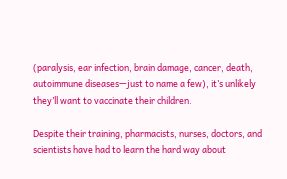(paralysis, ear infection, brain damage, cancer, death, autoimmune diseases—just to name a few), it’s unlikely they’ll want to vaccinate their children.

Despite their training, pharmacists, nurses, doctors, and scientists have had to learn the hard way about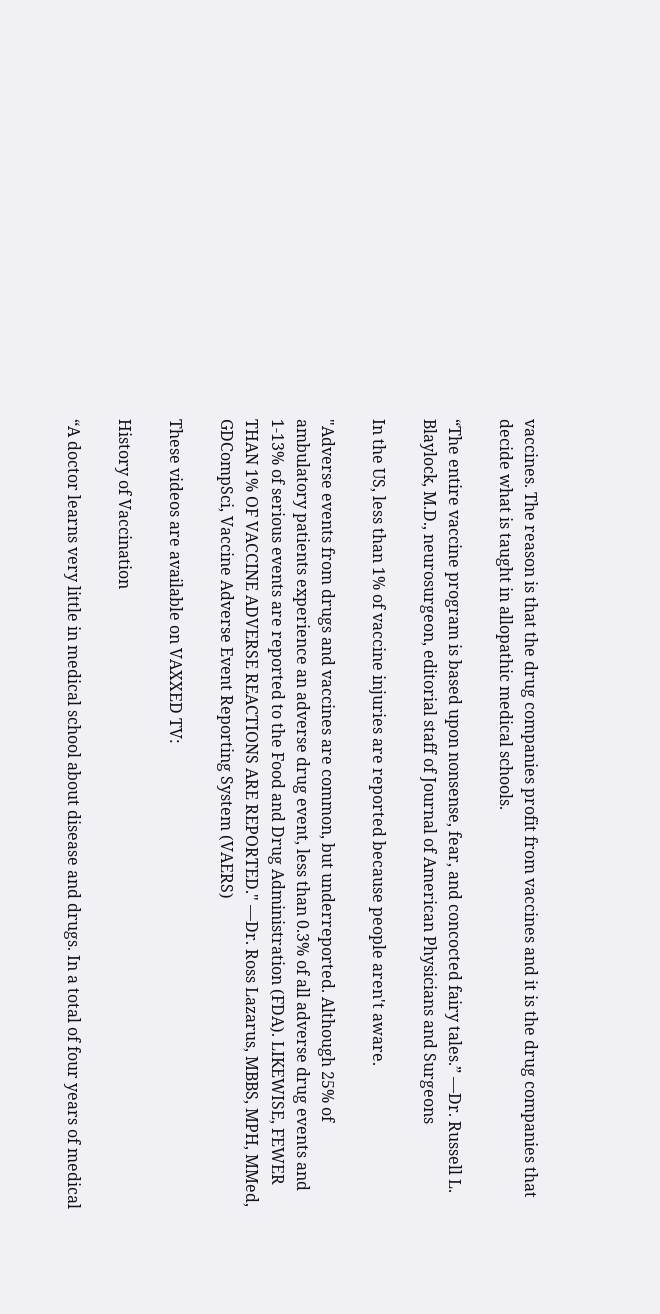vaccines. The reason is that the drug companies profit from vaccines and it is the drug companies that decide what is taught in allopathic medical schools.

“The entire vaccine program is based upon nonsense, fear, and concocted fairy tales.” —Dr. Russell L. Blaylock, M.D., neurosurgeon, editorial staff of Journal of American Physicians and Surgeons

In the US, less than 1% of vaccine injuries are reported because people aren't aware.

"Adverse events from drugs and vaccines are common, but underreported. Although 25% of ambulatory patients experience an adverse drug event, less than 0.3% of all adverse drug events and 1-13% of serious events are reported to the Food and Drug Administration (FDA). LIKEWISE, FEWER THAN 1% OF VACCINE ADVERSE REACTIONS ARE REPORTED." —Dr. Ross Lazarus, MBBS, MPH, MMed, GDCompSci, Vaccine Adverse Event Reporting System (VAERS)

These videos are available on VAXXED TV:

History of Vaccination

“A doctor learns very little in medical school about disease and drugs. In a total of four years of medical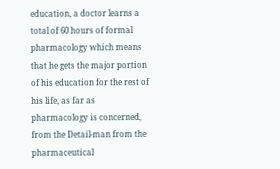education, a doctor learns a total of 60 hours of formal pharmacology which means that he gets the major portion of his education for the rest of his life, as far as pharmacology is concerned, from the Detail-man from the pharmaceutical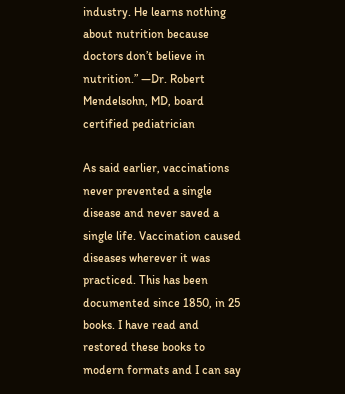industry. He learns nothing about nutrition because doctors don’t believe in nutrition.” —Dr. Robert Mendelsohn, MD, board certified pediatrician

As said earlier, vaccinations never prevented a single disease and never saved a single life. Vaccination caused diseases wherever it was practiced. This has been documented since 1850, in 25 books. I have read and restored these books to modern formats and I can say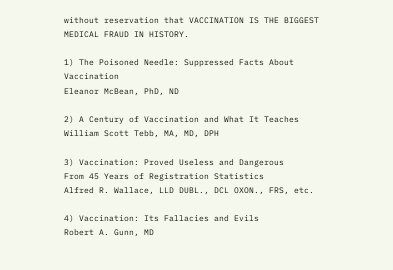without reservation that VACCINATION IS THE BIGGEST MEDICAL FRAUD IN HISTORY.

1) The Poisoned Needle: Suppressed Facts About Vaccination
Eleanor McBean, PhD, ND

2) A Century of Vaccination and What It Teaches
William Scott Tebb, MA, MD, DPH

3) Vaccination: Proved Useless and Dangerous
From 45 Years of Registration Statistics
Alfred R. Wallace, LLD DUBL., DCL OXON., FRS, etc.

4) Vaccination: Its Fallacies and Evils
Robert A. Gunn, MD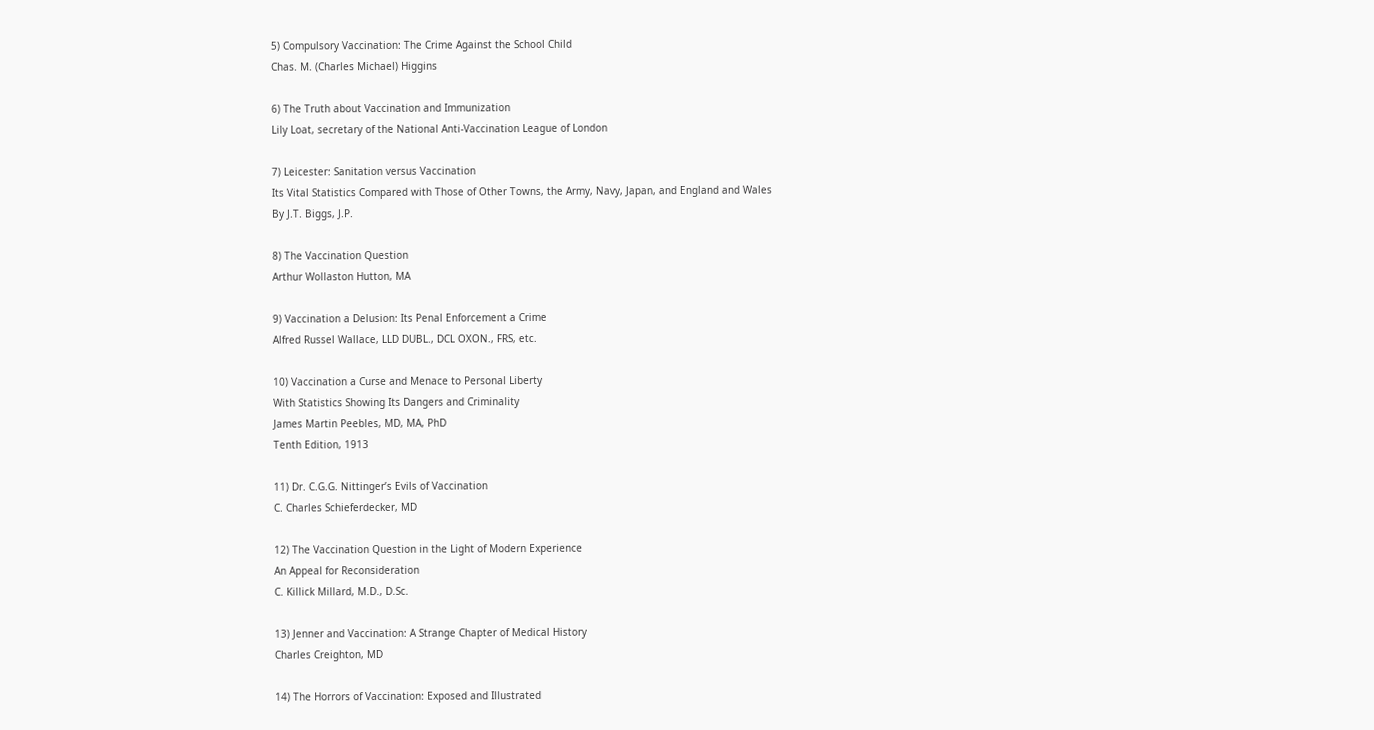5) Compulsory Vaccination: The Crime Against the School Child
Chas. M. (Charles Michael) Higgins

6) The Truth about Vaccination and Immunization
Lily Loat, secretary of the National Anti-Vaccination League of London

7) Leicester: Sanitation versus Vaccination
Its Vital Statistics Compared with Those of Other Towns, the Army, Navy, Japan, and England and Wales
By J.T. Biggs, J.P.

8) The Vaccination Question
Arthur Wollaston Hutton, MA

9) Vaccination a Delusion: Its Penal Enforcement a Crime
Alfred Russel Wallace, LLD DUBL., DCL OXON., FRS, etc.

10) Vaccination a Curse and Menace to Personal Liberty
With Statistics Showing Its Dangers and Criminality
James Martin Peebles, MD, MA, PhD
Tenth Edition, 1913

11) Dr. C.G.G. Nittinger’s Evils of Vaccination
C. Charles Schieferdecker, MD

12) The Vaccination Question in the Light of Modern Experience
An Appeal for Reconsideration
C. Killick Millard, M.D., D.Sc.

13) Jenner and Vaccination: A Strange Chapter of Medical History
Charles Creighton, MD

14) The Horrors of Vaccination: Exposed and Illustrated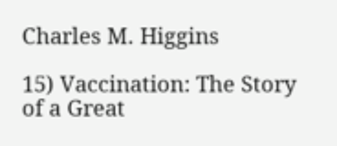Charles M. Higgins

15) Vaccination: The Story of a Great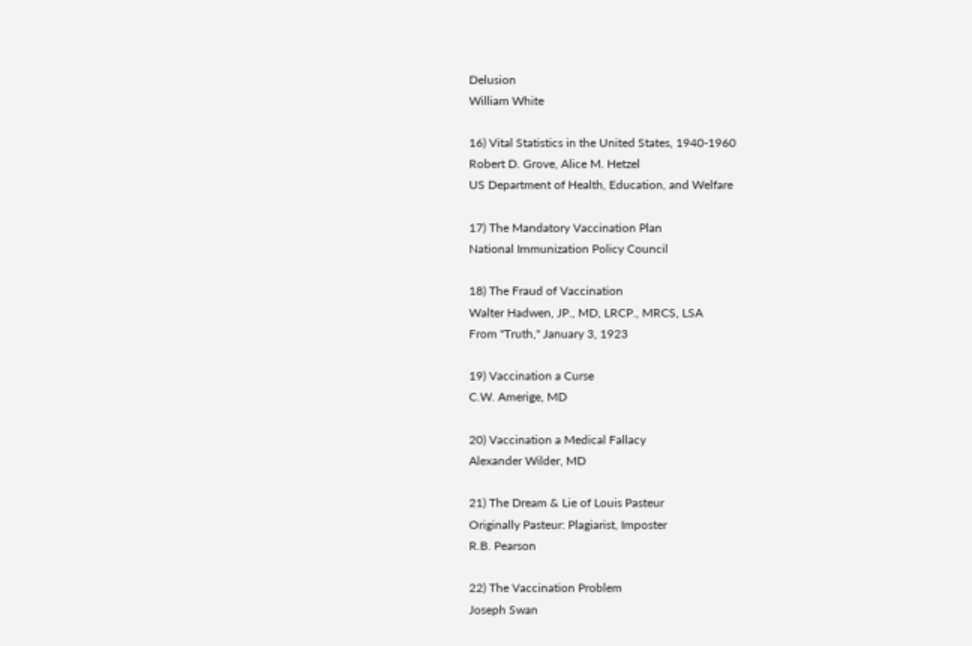Delusion
William White

16) Vital Statistics in the United States, 1940-1960
Robert D. Grove, Alice M. Hetzel
US Department of Health, Education, and Welfare

17) The Mandatory Vaccination Plan
National Immunization Policy Council

18) The Fraud of Vaccination
Walter Hadwen, JP., MD, LRCP., MRCS, LSA
From "Truth," January 3, 1923

19) Vaccination a Curse
C.W. Amerige, MD

20) Vaccination a Medical Fallacy
Alexander Wilder, MD

21) The Dream & Lie of Louis Pasteur
Originally Pasteur: Plagiarist, Imposter
R.B. Pearson

22) The Vaccination Problem
Joseph Swan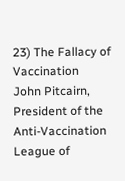23) The Fallacy of Vaccination
John Pitcairn, President of the Anti-Vaccination League of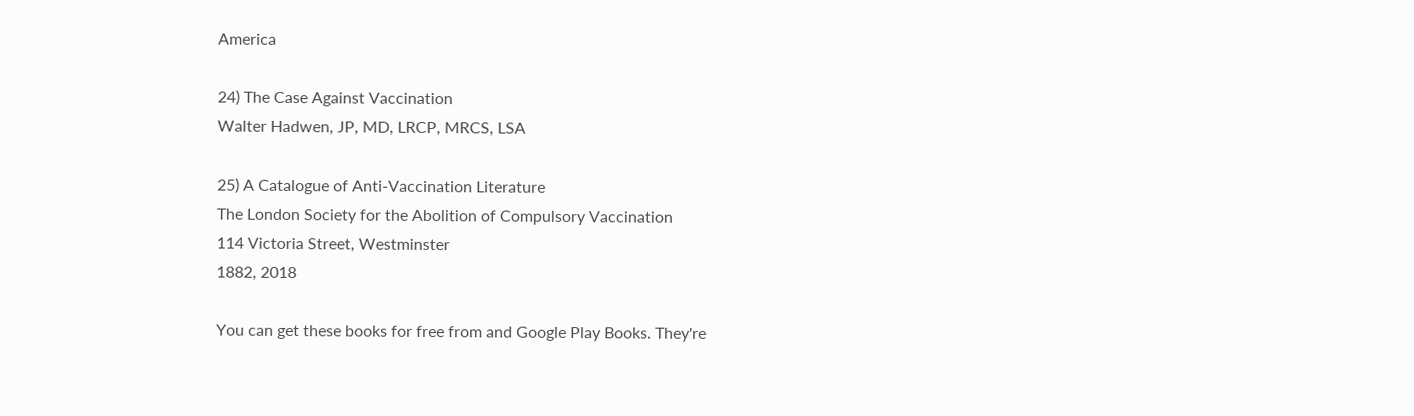America

24) The Case Against Vaccination
Walter Hadwen, JP, MD, LRCP, MRCS, LSA

25) A Catalogue of Anti-Vaccination Literature
The London Society for the Abolition of Compulsory Vaccination
114 Victoria Street, Westminster
1882, 2018

You can get these books for free from and Google Play Books. They're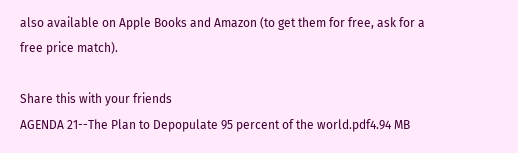also available on Apple Books and Amazon (to get them for free, ask for a free price match).

Share this with your friends
AGENDA 21--The Plan to Depopulate 95 percent of the world.pdf4.94 MB